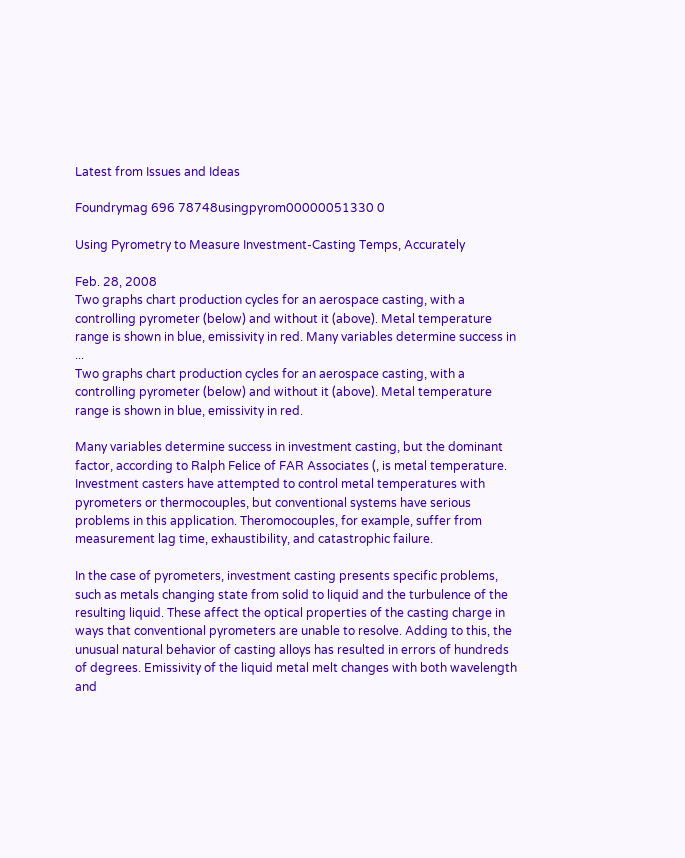Latest from Issues and Ideas

Foundrymag 696 78748usingpyrom00000051330 0

Using Pyrometry to Measure Investment-Casting Temps, Accurately

Feb. 28, 2008
Two graphs chart production cycles for an aerospace casting, with a controlling pyrometer (below) and without it (above). Metal temperature range is shown in blue, emissivity in red. Many variables determine success in ...
Two graphs chart production cycles for an aerospace casting, with a controlling pyrometer (below) and without it (above). Metal temperature range is shown in blue, emissivity in red.

Many variables determine success in investment casting, but the dominant factor, according to Ralph Felice of FAR Associates (, is metal temperature. Investment casters have attempted to control metal temperatures with pyrometers or thermocouples, but conventional systems have serious problems in this application. Theromocouples, for example, suffer from measurement lag time, exhaustibility, and catastrophic failure.

In the case of pyrometers, investment casting presents specific problems, such as metals changing state from solid to liquid and the turbulence of the resulting liquid. These affect the optical properties of the casting charge in ways that conventional pyrometers are unable to resolve. Adding to this, the unusual natural behavior of casting alloys has resulted in errors of hundreds of degrees. Emissivity of the liquid metal melt changes with both wavelength and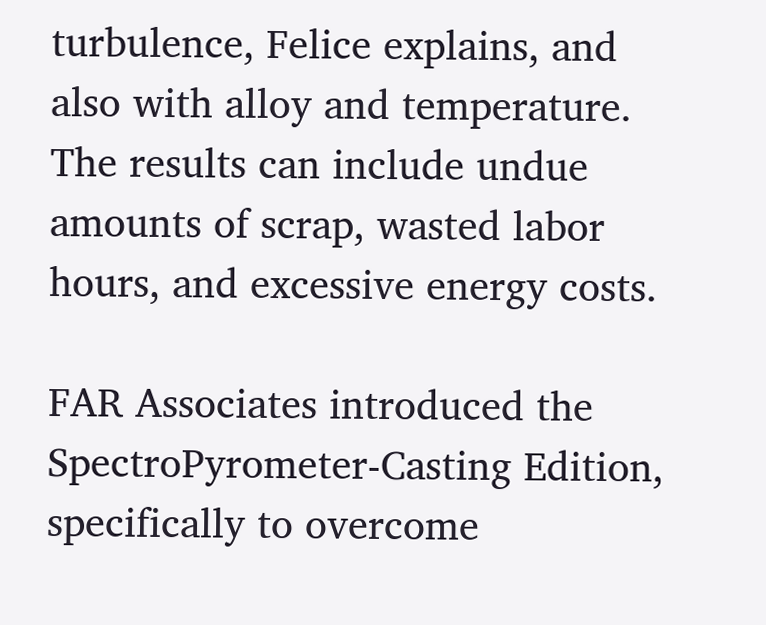turbulence, Felice explains, and also with alloy and temperature. The results can include undue amounts of scrap, wasted labor hours, and excessive energy costs.

FAR Associates introduced the SpectroPyrometer-Casting Edition, specifically to overcome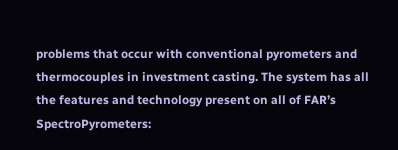problems that occur with conventional pyrometers and thermocouples in investment casting. The system has all the features and technology present on all of FAR’s SpectroPyrometers: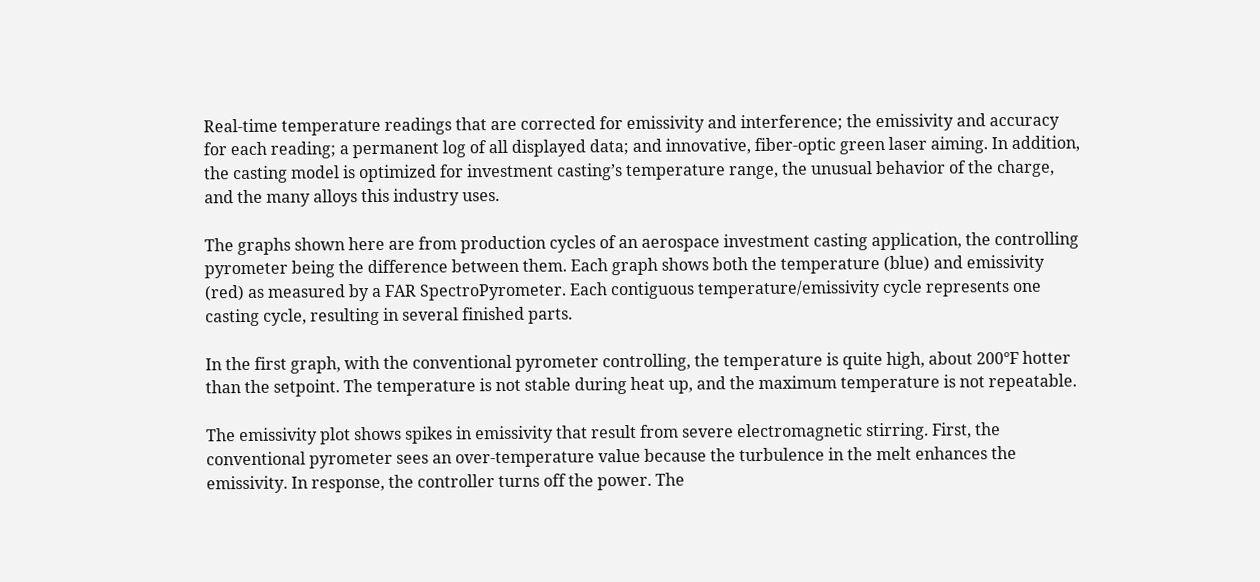Real-time temperature readings that are corrected for emissivity and interference; the emissivity and accuracy for each reading; a permanent log of all displayed data; and innovative, fiber-optic green laser aiming. In addition, the casting model is optimized for investment casting’s temperature range, the unusual behavior of the charge, and the many alloys this industry uses.

The graphs shown here are from production cycles of an aerospace investment casting application, the controlling pyrometer being the difference between them. Each graph shows both the temperature (blue) and emissivity (red) as measured by a FAR SpectroPyrometer. Each contiguous temperature/emissivity cycle represents one casting cycle, resulting in several finished parts.

In the first graph, with the conventional pyrometer controlling, the temperature is quite high, about 200°F hotter than the setpoint. The temperature is not stable during heat up, and the maximum temperature is not repeatable.

The emissivity plot shows spikes in emissivity that result from severe electromagnetic stirring. First, the conventional pyrometer sees an over-temperature value because the turbulence in the melt enhances the emissivity. In response, the controller turns off the power. The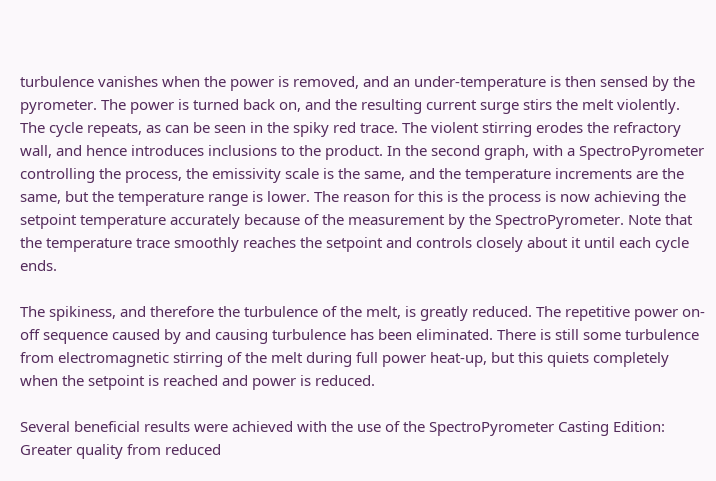turbulence vanishes when the power is removed, and an under-temperature is then sensed by the pyrometer. The power is turned back on, and the resulting current surge stirs the melt violently. The cycle repeats, as can be seen in the spiky red trace. The violent stirring erodes the refractory wall, and hence introduces inclusions to the product. In the second graph, with a SpectroPyrometer controlling the process, the emissivity scale is the same, and the temperature increments are the same, but the temperature range is lower. The reason for this is the process is now achieving the setpoint temperature accurately because of the measurement by the SpectroPyrometer. Note that the temperature trace smoothly reaches the setpoint and controls closely about it until each cycle ends.

The spikiness, and therefore the turbulence of the melt, is greatly reduced. The repetitive power on-off sequence caused by and causing turbulence has been eliminated. There is still some turbulence from electromagnetic stirring of the melt during full power heat-up, but this quiets completely when the setpoint is reached and power is reduced.

Several beneficial results were achieved with the use of the SpectroPyrometer Casting Edition: Greater quality from reduced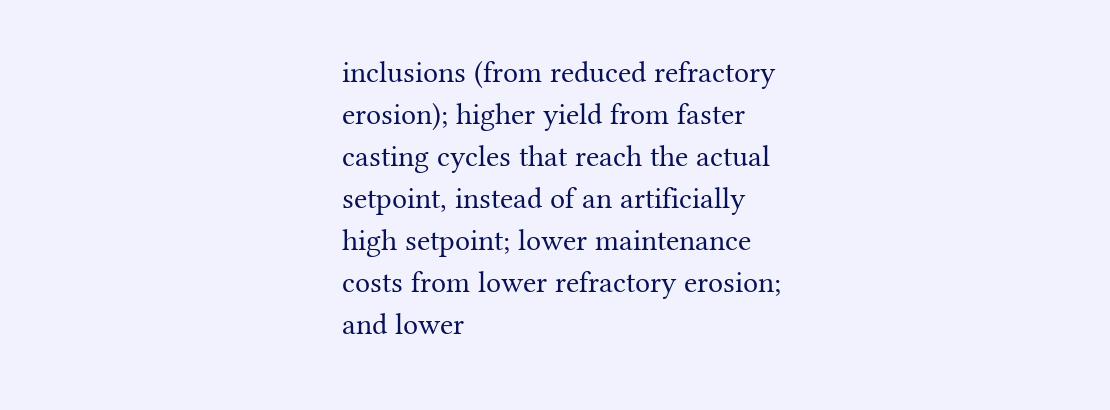inclusions (from reduced refractory erosion); higher yield from faster casting cycles that reach the actual setpoint, instead of an artificially high setpoint; lower maintenance costs from lower refractory erosion; and lower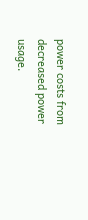power costs from decreased power usage.